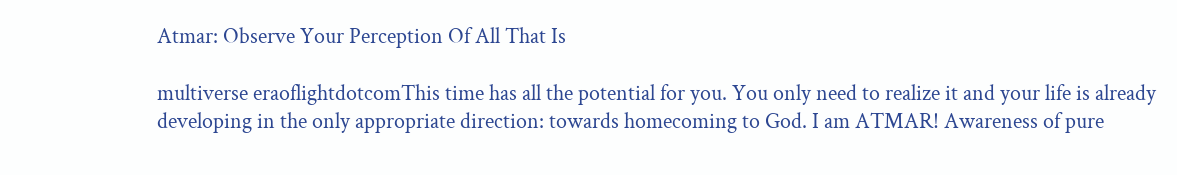Atmar: Observe Your Perception Of All That Is

multiverse eraoflightdotcomThis time has all the potential for you. You only need to realize it and your life is already developing in the only appropriate direction: towards homecoming to God. I am ATMAR! Awareness of pure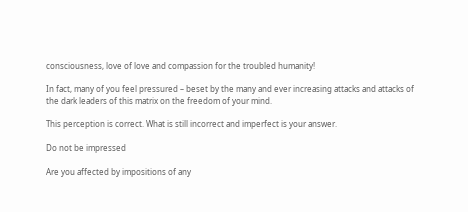consciousness, love of love and compassion for the troubled humanity!

In fact, many of you feel pressured – beset by the many and ever increasing attacks and attacks of the dark leaders of this matrix on the freedom of your mind.

This perception is correct. What is still incorrect and imperfect is your answer.

Do not be impressed

Are you affected by impositions of any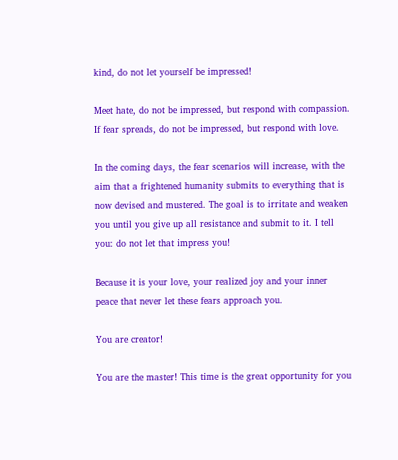kind, do not let yourself be impressed!

Meet hate, do not be impressed, but respond with compassion. If fear spreads, do not be impressed, but respond with love.

In the coming days, the fear scenarios will increase, with the aim that a frightened humanity submits to everything that is now devised and mustered. The goal is to irritate and weaken you until you give up all resistance and submit to it. I tell you: do not let that impress you!

Because it is your love, your realized joy and your inner peace that never let these fears approach you.

You are creator!

You are the master! This time is the great opportunity for you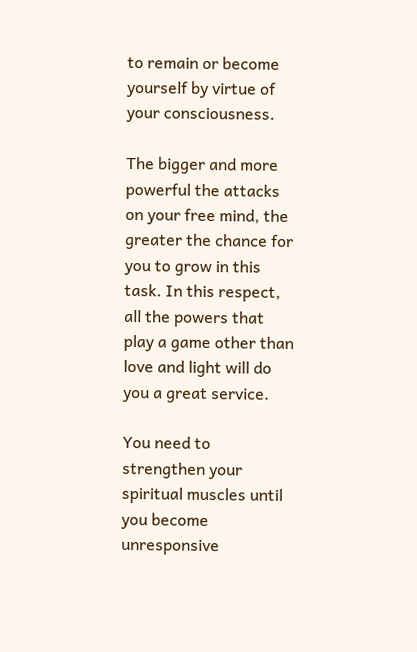to remain or become yourself by virtue of your consciousness.

The bigger and more powerful the attacks on your free mind, the greater the chance for you to grow in this task. In this respect, all the powers that play a game other than love and light will do you a great service.

You need to strengthen your spiritual muscles until you become unresponsive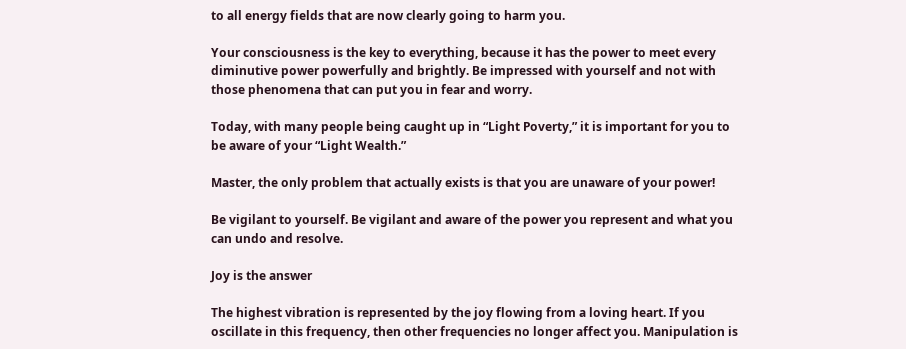to all energy fields that are now clearly going to harm you.

Your consciousness is the key to everything, because it has the power to meet every diminutive power powerfully and brightly. Be impressed with yourself and not with those phenomena that can put you in fear and worry.

Today, with many people being caught up in “Light Poverty,” it is important for you to be aware of your “Light Wealth.”

Master, the only problem that actually exists is that you are unaware of your power!

Be vigilant to yourself. Be vigilant and aware of the power you represent and what you can undo and resolve.

Joy is the answer

The highest vibration is represented by the joy flowing from a loving heart. If you oscillate in this frequency, then other frequencies no longer affect you. Manipulation is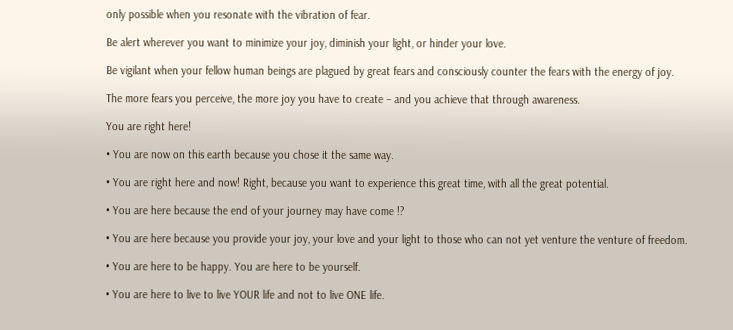only possible when you resonate with the vibration of fear.

Be alert wherever you want to minimize your joy, diminish your light, or hinder your love.

Be vigilant when your fellow human beings are plagued by great fears and consciously counter the fears with the energy of joy.

The more fears you perceive, the more joy you have to create – and you achieve that through awareness.

You are right here!

• You are now on this earth because you chose it the same way.

• You are right here and now! Right, because you want to experience this great time, with all the great potential.

• You are here because the end of your journey may have come !?

• You are here because you provide your joy, your love and your light to those who can not yet venture the venture of freedom.

• You are here to be happy. You are here to be yourself.

• You are here to live to live YOUR life and not to live ONE life.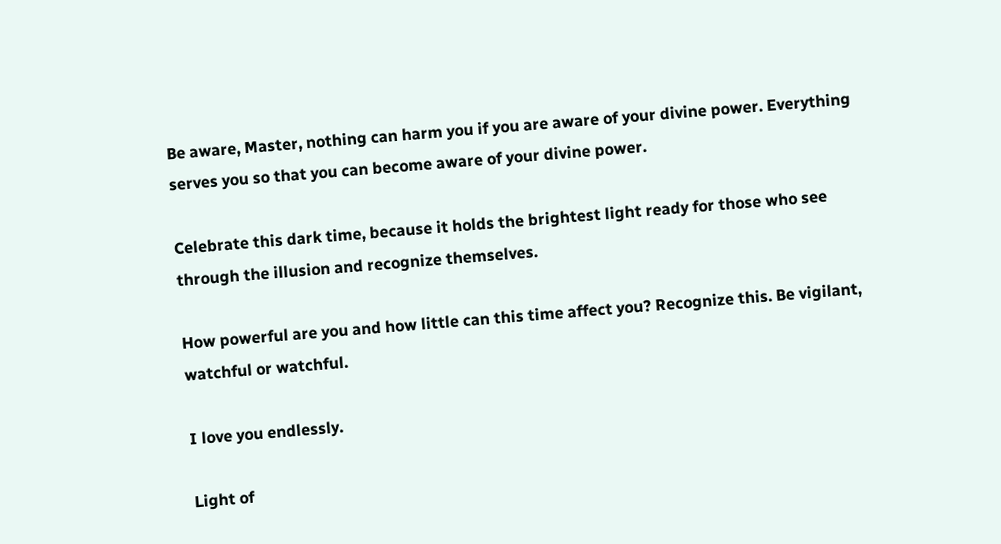Be aware, Master, nothing can harm you if you are aware of your divine power. Everything serves you so that you can become aware of your divine power.

Celebrate this dark time, because it holds the brightest light ready for those who see through the illusion and recognize themselves.

How powerful are you and how little can this time affect you? Recognize this. Be vigilant, watchful or watchful.

I love you endlessly.

Light of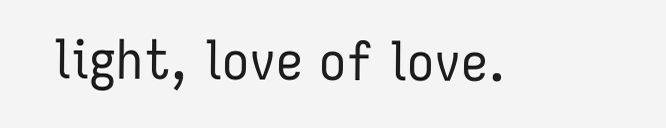light, love of love.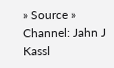» Source » Channel: Jahn J Kassl